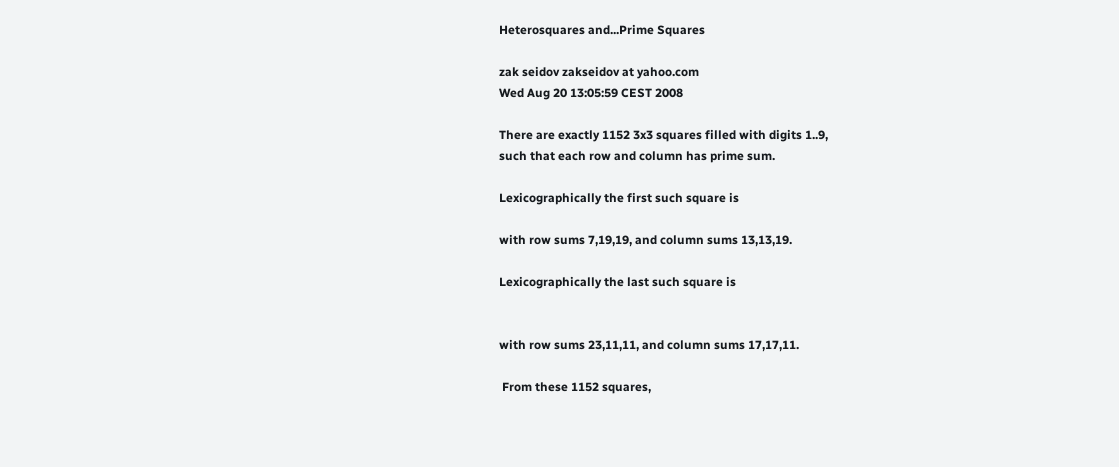Heterosquares and...Prime Squares

zak seidov zakseidov at yahoo.com
Wed Aug 20 13:05:59 CEST 2008

There are exactly 1152 3x3 squares filled with digits 1..9,
such that each row and column has prime sum.

Lexicographically the first such square is

with row sums 7,19,19, and column sums 13,13,19.

Lexicographically the last such square is


with row sums 23,11,11, and column sums 17,17,11.

 From these 1152 squares,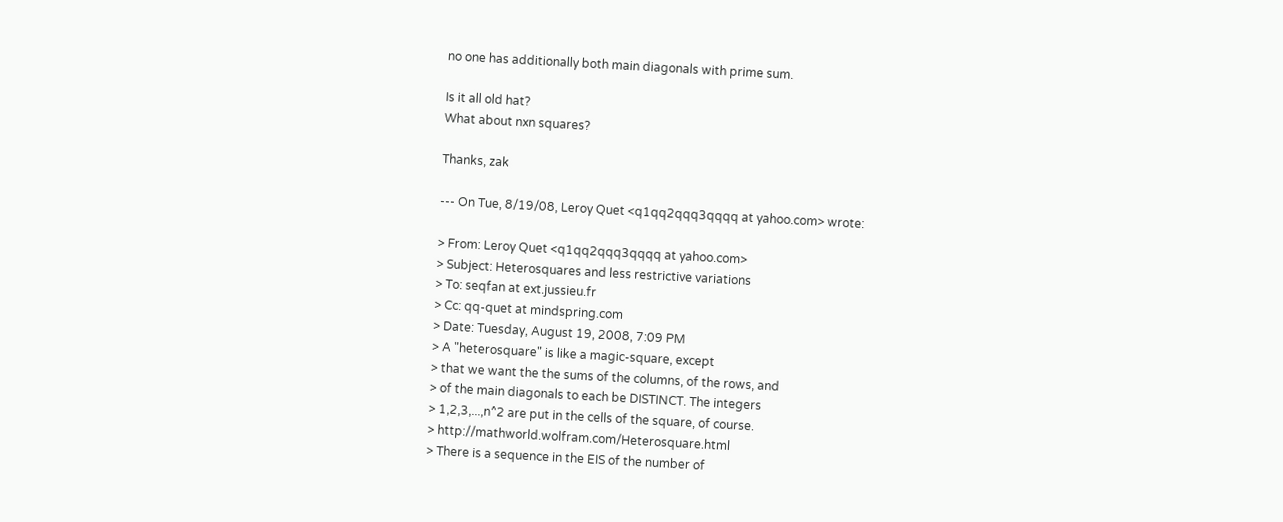no one has additionally both main diagonals with prime sum.

Is it all old hat?
What about nxn squares?

Thanks, zak

--- On Tue, 8/19/08, Leroy Quet <q1qq2qqq3qqqq at yahoo.com> wrote:

> From: Leroy Quet <q1qq2qqq3qqqq at yahoo.com>
> Subject: Heterosquares and less restrictive variations
> To: seqfan at ext.jussieu.fr
> Cc: qq-quet at mindspring.com
> Date: Tuesday, August 19, 2008, 7:09 PM
> A "heterosquare" is like a magic-square, except
> that we want the the sums of the columns, of the rows, and
> of the main diagonals to each be DISTINCT. The integers
> 1,2,3,...,n^2 are put in the cells of the square, of course.
> http://mathworld.wolfram.com/Heterosquare.html
> There is a sequence in the EIS of the number of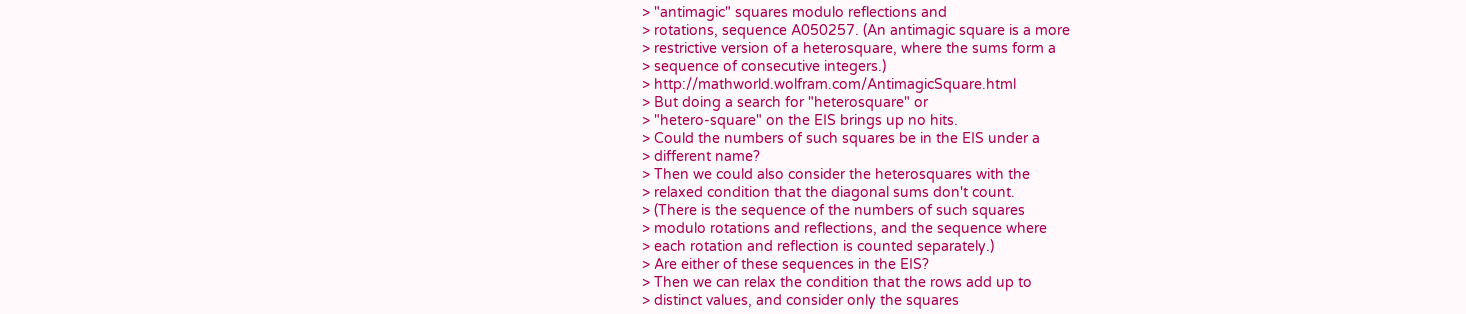> "antimagic" squares modulo reflections and
> rotations, sequence A050257. (An antimagic square is a more
> restrictive version of a heterosquare, where the sums form a
> sequence of consecutive integers.)
> http://mathworld.wolfram.com/AntimagicSquare.html
> But doing a search for "heterosquare" or
> "hetero-square" on the EIS brings up no hits.
> Could the numbers of such squares be in the EIS under a
> different name?
> Then we could also consider the heterosquares with the
> relaxed condition that the diagonal sums don't count.
> (There is the sequence of the numbers of such squares
> modulo rotations and reflections, and the sequence where
> each rotation and reflection is counted separately.)
> Are either of these sequences in the EIS?
> Then we can relax the condition that the rows add up to
> distinct values, and consider only the squares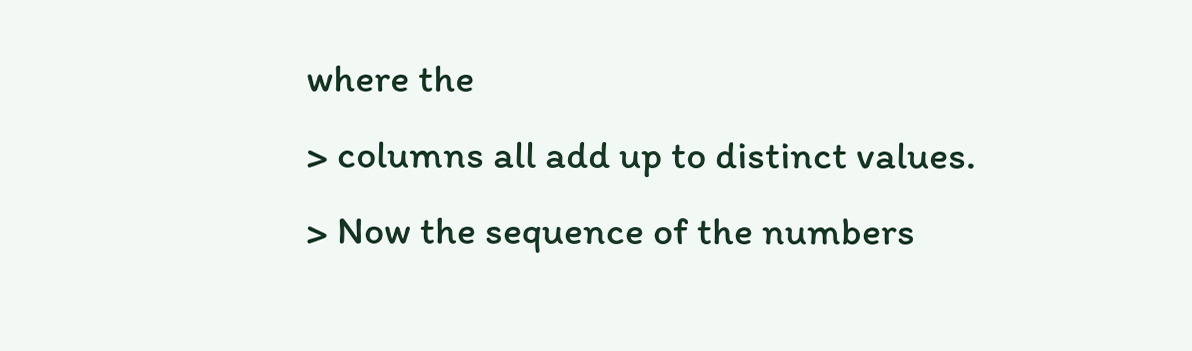where the
> columns all add up to distinct values.
> Now the sequence of the numbers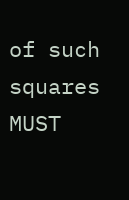of such squares MUST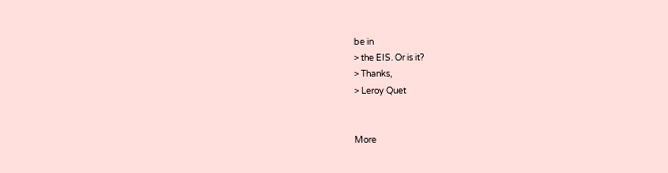be in
> the EIS. Or is it?
> Thanks,
> Leroy Quet


More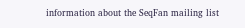information about the SeqFan mailing list